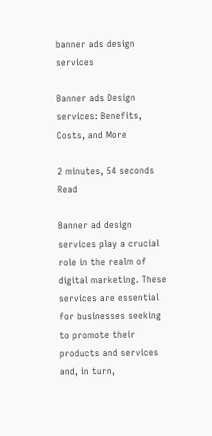banner ads design services

Banner ads Design services: Benefits, Costs, and More

2 minutes, 54 seconds Read

Banner ad design services play a crucial role in the realm of digital marketing. These services are essential for businesses seeking to promote their products and services and, in turn,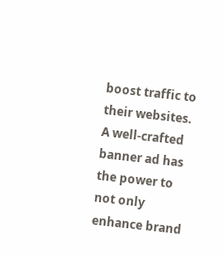boost traffic to their websites. A well-crafted banner ad has the power to not only enhance brand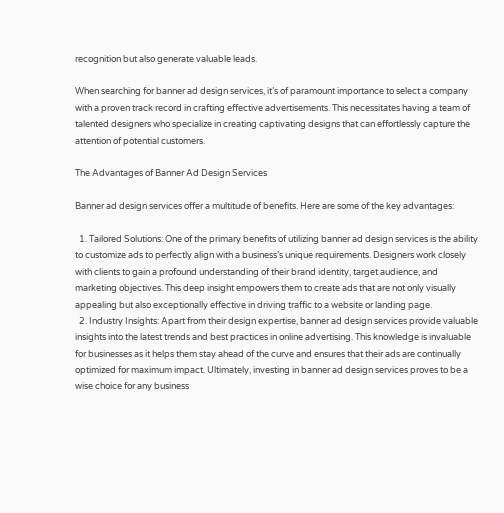recognition but also generate valuable leads.

When searching for banner ad design services, it’s of paramount importance to select a company with a proven track record in crafting effective advertisements. This necessitates having a team of talented designers who specialize in creating captivating designs that can effortlessly capture the attention of potential customers.

The Advantages of Banner Ad Design Services

Banner ad design services offer a multitude of benefits. Here are some of the key advantages:

  1. Tailored Solutions: One of the primary benefits of utilizing banner ad design services is the ability to customize ads to perfectly align with a business’s unique requirements. Designers work closely with clients to gain a profound understanding of their brand identity, target audience, and marketing objectives. This deep insight empowers them to create ads that are not only visually appealing but also exceptionally effective in driving traffic to a website or landing page.
  2. Industry Insights: Apart from their design expertise, banner ad design services provide valuable insights into the latest trends and best practices in online advertising. This knowledge is invaluable for businesses as it helps them stay ahead of the curve and ensures that their ads are continually optimized for maximum impact. Ultimately, investing in banner ad design services proves to be a wise choice for any business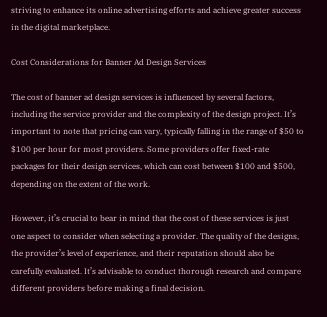striving to enhance its online advertising efforts and achieve greater success in the digital marketplace.

Cost Considerations for Banner Ad Design Services

The cost of banner ad design services is influenced by several factors, including the service provider and the complexity of the design project. It’s important to note that pricing can vary, typically falling in the range of $50 to $100 per hour for most providers. Some providers offer fixed-rate packages for their design services, which can cost between $100 and $500, depending on the extent of the work.

However, it’s crucial to bear in mind that the cost of these services is just one aspect to consider when selecting a provider. The quality of the designs, the provider’s level of experience, and their reputation should also be carefully evaluated. It’s advisable to conduct thorough research and compare different providers before making a final decision.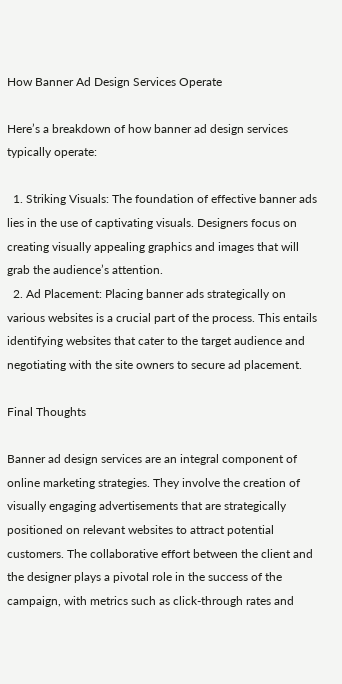How Banner Ad Design Services Operate

Here’s a breakdown of how banner ad design services typically operate:

  1. Striking Visuals: The foundation of effective banner ads lies in the use of captivating visuals. Designers focus on creating visually appealing graphics and images that will grab the audience’s attention.
  2. Ad Placement: Placing banner ads strategically on various websites is a crucial part of the process. This entails identifying websites that cater to the target audience and negotiating with the site owners to secure ad placement.

Final Thoughts

Banner ad design services are an integral component of online marketing strategies. They involve the creation of visually engaging advertisements that are strategically positioned on relevant websites to attract potential customers. The collaborative effort between the client and the designer plays a pivotal role in the success of the campaign, with metrics such as click-through rates and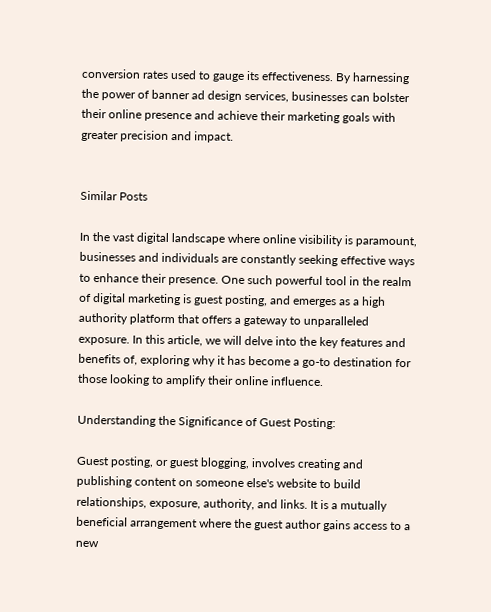conversion rates used to gauge its effectiveness. By harnessing the power of banner ad design services, businesses can bolster their online presence and achieve their marketing goals with greater precision and impact.


Similar Posts

In the vast digital landscape where online visibility is paramount, businesses and individuals are constantly seeking effective ways to enhance their presence. One such powerful tool in the realm of digital marketing is guest posting, and emerges as a high authority platform that offers a gateway to unparalleled exposure. In this article, we will delve into the key features and benefits of, exploring why it has become a go-to destination for those looking to amplify their online influence.

Understanding the Significance of Guest Posting:

Guest posting, or guest blogging, involves creating and publishing content on someone else's website to build relationships, exposure, authority, and links. It is a mutually beneficial arrangement where the guest author gains access to a new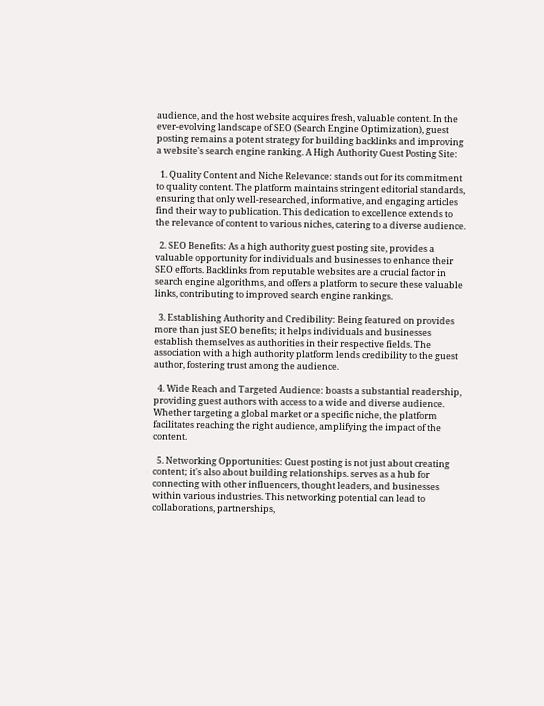audience, and the host website acquires fresh, valuable content. In the ever-evolving landscape of SEO (Search Engine Optimization), guest posting remains a potent strategy for building backlinks and improving a website's search engine ranking. A High Authority Guest Posting Site:

  1. Quality Content and Niche Relevance: stands out for its commitment to quality content. The platform maintains stringent editorial standards, ensuring that only well-researched, informative, and engaging articles find their way to publication. This dedication to excellence extends to the relevance of content to various niches, catering to a diverse audience.

  2. SEO Benefits: As a high authority guest posting site, provides a valuable opportunity for individuals and businesses to enhance their SEO efforts. Backlinks from reputable websites are a crucial factor in search engine algorithms, and offers a platform to secure these valuable links, contributing to improved search engine rankings.

  3. Establishing Authority and Credibility: Being featured on provides more than just SEO benefits; it helps individuals and businesses establish themselves as authorities in their respective fields. The association with a high authority platform lends credibility to the guest author, fostering trust among the audience.

  4. Wide Reach and Targeted Audience: boasts a substantial readership, providing guest authors with access to a wide and diverse audience. Whether targeting a global market or a specific niche, the platform facilitates reaching the right audience, amplifying the impact of the content.

  5. Networking Opportunities: Guest posting is not just about creating content; it's also about building relationships. serves as a hub for connecting with other influencers, thought leaders, and businesses within various industries. This networking potential can lead to collaborations, partnerships,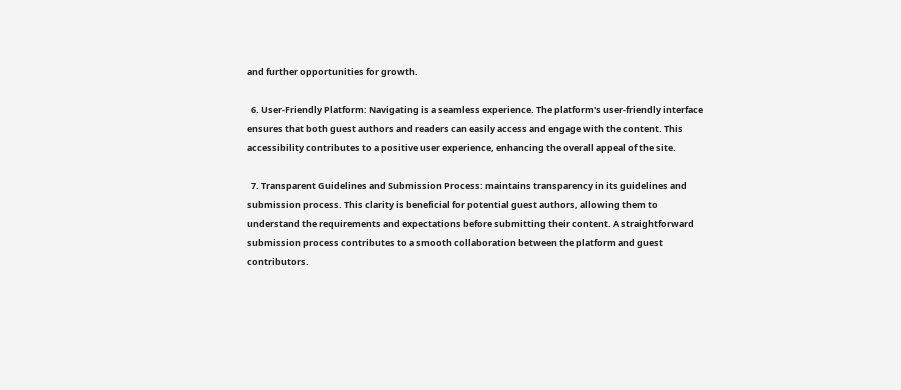and further opportunities for growth.

  6. User-Friendly Platform: Navigating is a seamless experience. The platform's user-friendly interface ensures that both guest authors and readers can easily access and engage with the content. This accessibility contributes to a positive user experience, enhancing the overall appeal of the site.

  7. Transparent Guidelines and Submission Process: maintains transparency in its guidelines and submission process. This clarity is beneficial for potential guest authors, allowing them to understand the requirements and expectations before submitting their content. A straightforward submission process contributes to a smooth collaboration between the platform and guest contributors.